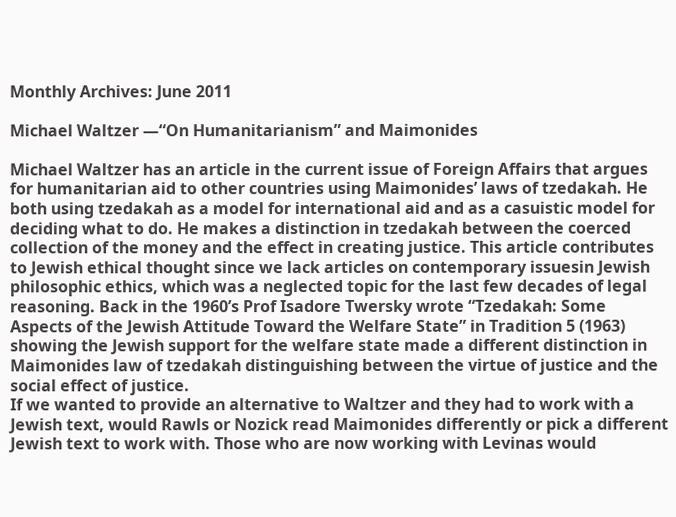Monthly Archives: June 2011

Michael Waltzer —“On Humanitarianism” and Maimonides

Michael Waltzer has an article in the current issue of Foreign Affairs that argues for humanitarian aid to other countries using Maimonides’ laws of tzedakah. He both using tzedakah as a model for international aid and as a casuistic model for deciding what to do. He makes a distinction in tzedakah between the coerced collection of the money and the effect in creating justice. This article contributes to Jewish ethical thought since we lack articles on contemporary issuesin Jewish philosophic ethics, which was a neglected topic for the last few decades of legal reasoning. Back in the 1960’s Prof Isadore Twersky wrote “Tzedakah: Some Aspects of the Jewish Attitude Toward the Welfare State” in Tradition 5 (1963) showing the Jewish support for the welfare state made a different distinction in Maimonides law of tzedakah distinguishing between the virtue of justice and the social effect of justice.
If we wanted to provide an alternative to Waltzer and they had to work with a Jewish text, would Rawls or Nozick read Maimonides differently or pick a different Jewish text to work with. Those who are now working with Levinas would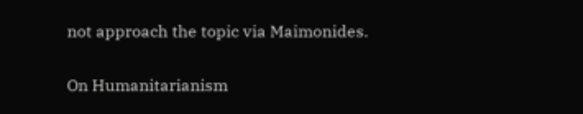not approach the topic via Maimonides.

On Humanitarianism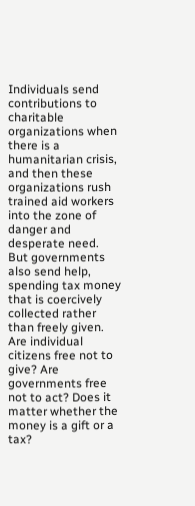Individuals send contributions to charitable organizations when there is a humanitarian crisis, and then these organizations rush trained aid workers into the zone of danger and desperate need. But governments also send help, spending tax money that is coercively collected rather than freely given. Are individual citizens free not to give? Are governments free not to act? Does it matter whether the money is a gift or a tax?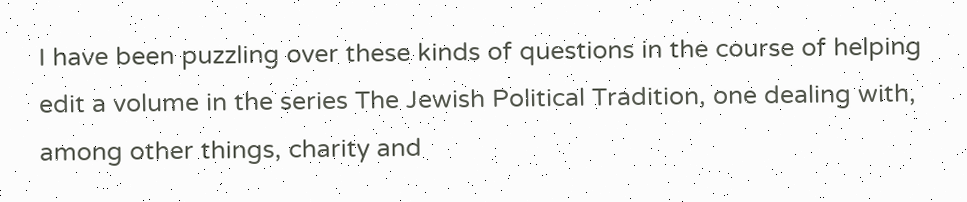I have been puzzling over these kinds of questions in the course of helping edit a volume in the series The Jewish Political Tradition, one dealing with, among other things, charity and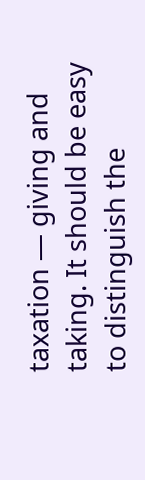taxation — giving and taking. It should be easy to distinguish the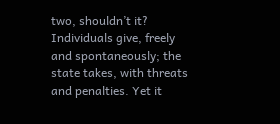two, shouldn’t it? Individuals give, freely and spontaneously; the state takes, with threats and penalties. Yet it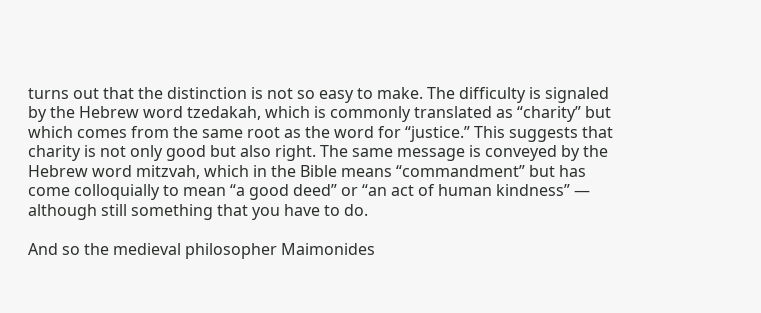turns out that the distinction is not so easy to make. The difficulty is signaled by the Hebrew word tzedakah, which is commonly translated as “charity” but which comes from the same root as the word for “justice.” This suggests that charity is not only good but also right. The same message is conveyed by the Hebrew word mitzvah, which in the Bible means “commandment” but has come colloquially to mean “a good deed” or “an act of human kindness” — although still something that you have to do.

And so the medieval philosopher Maimonides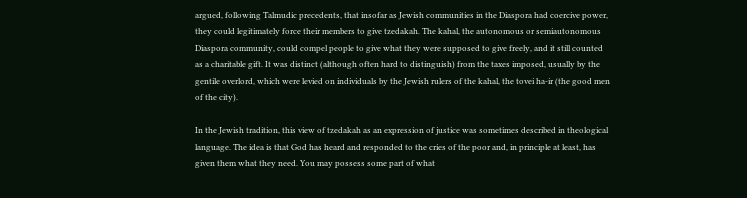argued, following Talmudic precedents, that insofar as Jewish communities in the Diaspora had coercive power, they could legitimately force their members to give tzedakah. The kahal, the autonomous or semiautonomous Diaspora community, could compel people to give what they were supposed to give freely, and it still counted as a charitable gift. It was distinct (although often hard to distinguish) from the taxes imposed, usually by the gentile overlord, which were levied on individuals by the Jewish rulers of the kahal, the tovei ha-ir (the good men of the city).

In the Jewish tradition, this view of tzedakah as an expression of justice was sometimes described in theological language. The idea is that God has heard and responded to the cries of the poor and, in principle at least, has given them what they need. You may possess some part of what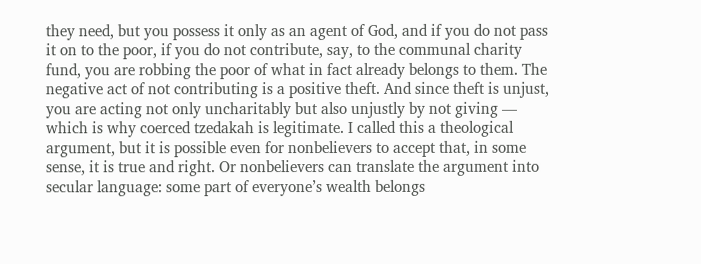they need, but you possess it only as an agent of God, and if you do not pass it on to the poor, if you do not contribute, say, to the communal charity fund, you are robbing the poor of what in fact already belongs to them. The negative act of not contributing is a positive theft. And since theft is unjust, you are acting not only uncharitably but also unjustly by not giving — which is why coerced tzedakah is legitimate. I called this a theological argument, but it is possible even for nonbelievers to accept that, in some sense, it is true and right. Or nonbelievers can translate the argument into secular language: some part of everyone’s wealth belongs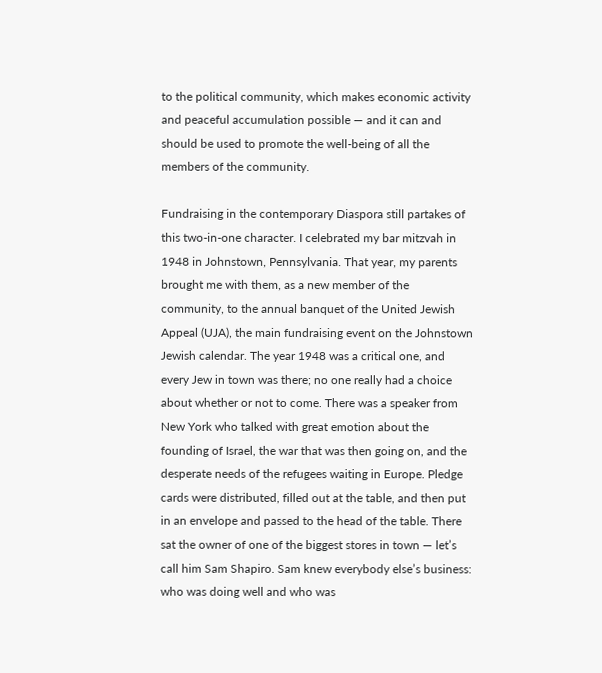to the political community, which makes economic activity and peaceful accumulation possible — and it can and should be used to promote the well-being of all the members of the community.

Fundraising in the contemporary Diaspora still partakes of this two-in-one character. I celebrated my bar mitzvah in 1948 in Johnstown, Pennsylvania. That year, my parents brought me with them, as a new member of the community, to the annual banquet of the United Jewish Appeal (UJA), the main fundraising event on the Johnstown Jewish calendar. The year 1948 was a critical one, and every Jew in town was there; no one really had a choice about whether or not to come. There was a speaker from New York who talked with great emotion about the founding of Israel, the war that was then going on, and the desperate needs of the refugees waiting in Europe. Pledge cards were distributed, filled out at the table, and then put in an envelope and passed to the head of the table. There sat the owner of one of the biggest stores in town — let’s call him Sam Shapiro. Sam knew everybody else’s business: who was doing well and who was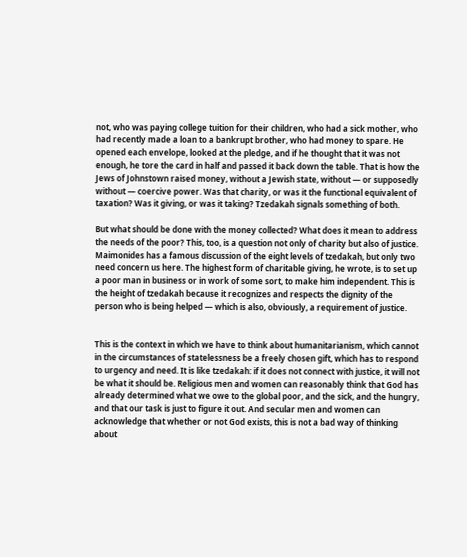not, who was paying college tuition for their children, who had a sick mother, who had recently made a loan to a bankrupt brother, who had money to spare. He opened each envelope, looked at the pledge, and if he thought that it was not enough, he tore the card in half and passed it back down the table. That is how the Jews of Johnstown raised money, without a Jewish state, without — or supposedly without — coercive power. Was that charity, or was it the functional equivalent of taxation? Was it giving, or was it taking? Tzedakah signals something of both.

But what should be done with the money collected? What does it mean to address the needs of the poor? This, too, is a question not only of charity but also of justice. Maimonides has a famous discussion of the eight levels of tzedakah, but only two need concern us here. The highest form of charitable giving, he wrote, is to set up a poor man in business or in work of some sort, to make him independent. This is the height of tzedakah because it recognizes and respects the dignity of the person who is being helped — which is also, obviously, a requirement of justice.


This is the context in which we have to think about humanitarianism, which cannot in the circumstances of statelessness be a freely chosen gift, which has to respond to urgency and need. It is like tzedakah: if it does not connect with justice, it will not be what it should be. Religious men and women can reasonably think that God has already determined what we owe to the global poor, and the sick, and the hungry, and that our task is just to figure it out. And secular men and women can acknowledge that whether or not God exists, this is not a bad way of thinking about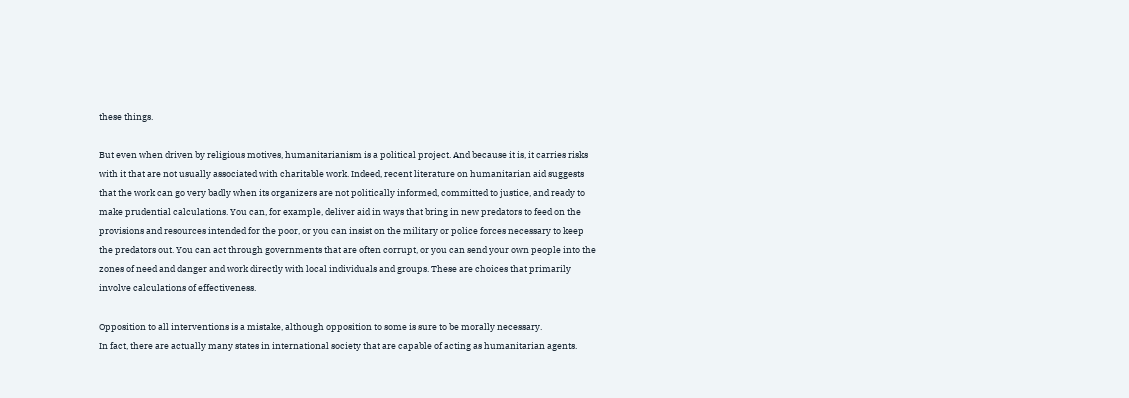these things.

But even when driven by religious motives, humanitarianism is a political project. And because it is, it carries risks with it that are not usually associated with charitable work. Indeed, recent literature on humanitarian aid suggests that the work can go very badly when its organizers are not politically informed, committed to justice, and ready to make prudential calculations. You can, for example, deliver aid in ways that bring in new predators to feed on the provisions and resources intended for the poor, or you can insist on the military or police forces necessary to keep the predators out. You can act through governments that are often corrupt, or you can send your own people into the zones of need and danger and work directly with local individuals and groups. These are choices that primarily involve calculations of effectiveness.

Opposition to all interventions is a mistake, although opposition to some is sure to be morally necessary.
In fact, there are actually many states in international society that are capable of acting as humanitarian agents.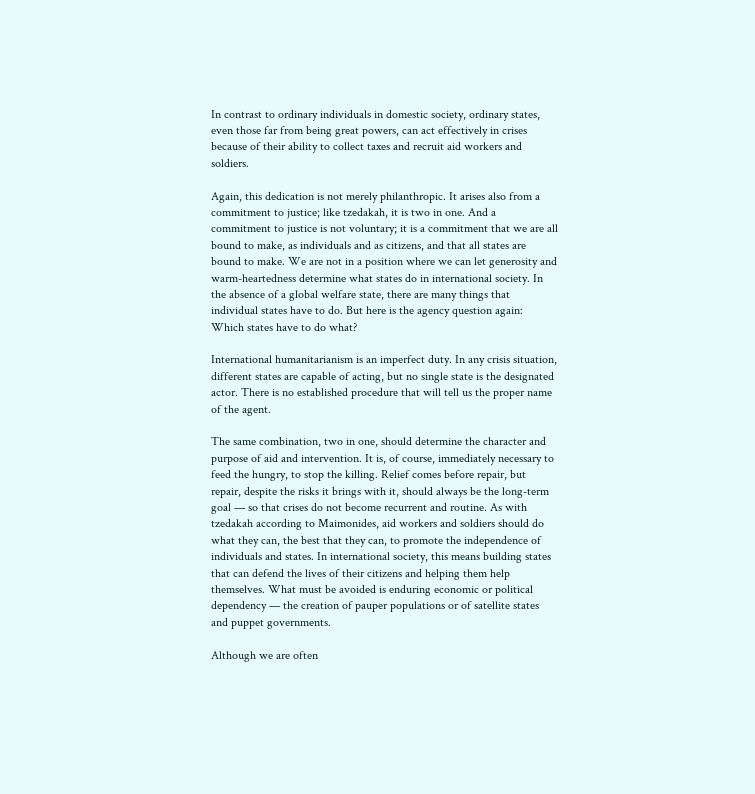In contrast to ordinary individuals in domestic society, ordinary states, even those far from being great powers, can act effectively in crises because of their ability to collect taxes and recruit aid workers and soldiers.

Again, this dedication is not merely philanthropic. It arises also from a commitment to justice; like tzedakah, it is two in one. And a commitment to justice is not voluntary; it is a commitment that we are all bound to make, as individuals and as citizens, and that all states are bound to make. We are not in a position where we can let generosity and warm-heartedness determine what states do in international society. In the absence of a global welfare state, there are many things that individual states have to do. But here is the agency question again: Which states have to do what?

International humanitarianism is an imperfect duty. In any crisis situation, different states are capable of acting, but no single state is the designated actor. There is no established procedure that will tell us the proper name of the agent.

The same combination, two in one, should determine the character and purpose of aid and intervention. It is, of course, immediately necessary to feed the hungry, to stop the killing. Relief comes before repair, but repair, despite the risks it brings with it, should always be the long-term goal — so that crises do not become recurrent and routine. As with tzedakah according to Maimonides, aid workers and soldiers should do what they can, the best that they can, to promote the independence of individuals and states. In international society, this means building states that can defend the lives of their citizens and helping them help themselves. What must be avoided is enduring economic or political dependency — the creation of pauper populations or of satellite states and puppet governments.

Although we are often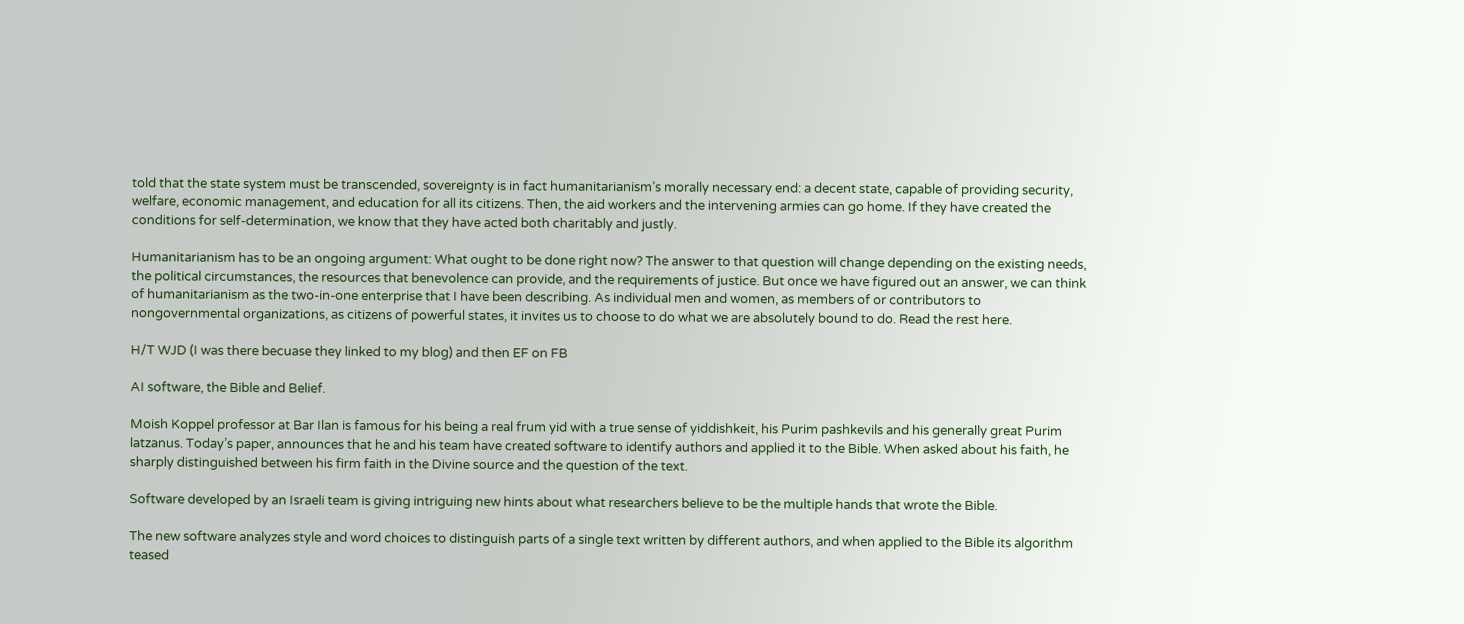told that the state system must be transcended, sovereignty is in fact humanitarianism’s morally necessary end: a decent state, capable of providing security, welfare, economic management, and education for all its citizens. Then, the aid workers and the intervening armies can go home. If they have created the conditions for self-determination, we know that they have acted both charitably and justly.

Humanitarianism has to be an ongoing argument: What ought to be done right now? The answer to that question will change depending on the existing needs, the political circumstances, the resources that benevolence can provide, and the requirements of justice. But once we have figured out an answer, we can think of humanitarianism as the two-in-one enterprise that I have been describing. As individual men and women, as members of or contributors to nongovernmental organizations, as citizens of powerful states, it invites us to choose to do what we are absolutely bound to do. Read the rest here.

H/T WJD (I was there becuase they linked to my blog) and then EF on FB

AI software, the Bible and Belief.

Moish Koppel professor at Bar Ilan is famous for his being a real frum yid with a true sense of yiddishkeit, his Purim pashkevils and his generally great Purim latzanus. Today’s paper, announces that he and his team have created software to identify authors and applied it to the Bible. When asked about his faith, he sharply distinguished between his firm faith in the Divine source and the question of the text.

Software developed by an Israeli team is giving intriguing new hints about what researchers believe to be the multiple hands that wrote the Bible.

The new software analyzes style and word choices to distinguish parts of a single text written by different authors, and when applied to the Bible its algorithm teased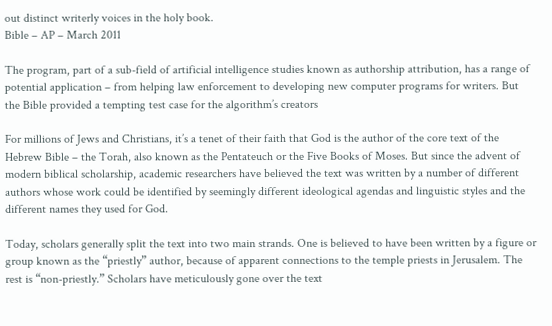out distinct writerly voices in the holy book.
Bible – AP – March 2011

The program, part of a sub-field of artificial intelligence studies known as authorship attribution, has a range of potential application – from helping law enforcement to developing new computer programs for writers. But the Bible provided a tempting test case for the algorithm’s creators

For millions of Jews and Christians, it’s a tenet of their faith that God is the author of the core text of the Hebrew Bible – the Torah, also known as the Pentateuch or the Five Books of Moses. But since the advent of modern biblical scholarship, academic researchers have believed the text was written by a number of different authors whose work could be identified by seemingly different ideological agendas and linguistic styles and the different names they used for God.

Today, scholars generally split the text into two main strands. One is believed to have been written by a figure or group known as the “priestly” author, because of apparent connections to the temple priests in Jerusalem. The rest is “non-priestly.” Scholars have meticulously gone over the text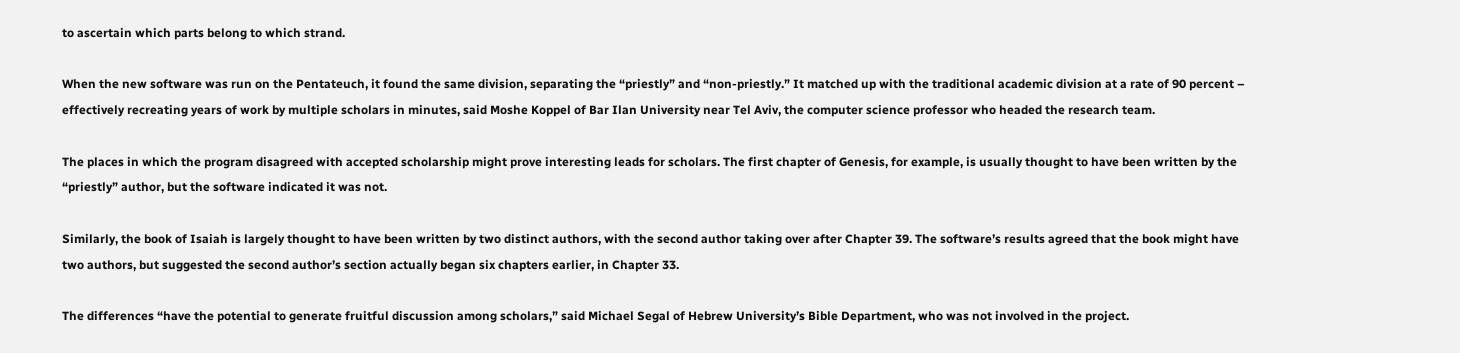to ascertain which parts belong to which strand.

When the new software was run on the Pentateuch, it found the same division, separating the “priestly” and “non-priestly.” It matched up with the traditional academic division at a rate of 90 percent – effectively recreating years of work by multiple scholars in minutes, said Moshe Koppel of Bar Ilan University near Tel Aviv, the computer science professor who headed the research team.

The places in which the program disagreed with accepted scholarship might prove interesting leads for scholars. The first chapter of Genesis, for example, is usually thought to have been written by the “priestly” author, but the software indicated it was not.

Similarly, the book of Isaiah is largely thought to have been written by two distinct authors, with the second author taking over after Chapter 39. The software’s results agreed that the book might have two authors, but suggested the second author’s section actually began six chapters earlier, in Chapter 33.

The differences “have the potential to generate fruitful discussion among scholars,” said Michael Segal of Hebrew University’s Bible Department, who was not involved in the project.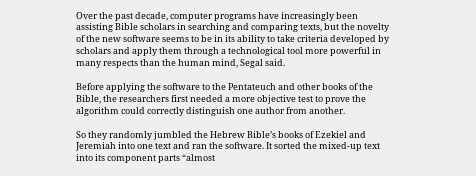Over the past decade, computer programs have increasingly been assisting Bible scholars in searching and comparing texts, but the novelty of the new software seems to be in its ability to take criteria developed by scholars and apply them through a technological tool more powerful in many respects than the human mind, Segal said.

Before applying the software to the Pentateuch and other books of the Bible, the researchers first needed a more objective test to prove the algorithm could correctly distinguish one author from another.

So they randomly jumbled the Hebrew Bible’s books of Ezekiel and Jeremiah into one text and ran the software. It sorted the mixed-up text into its component parts “almost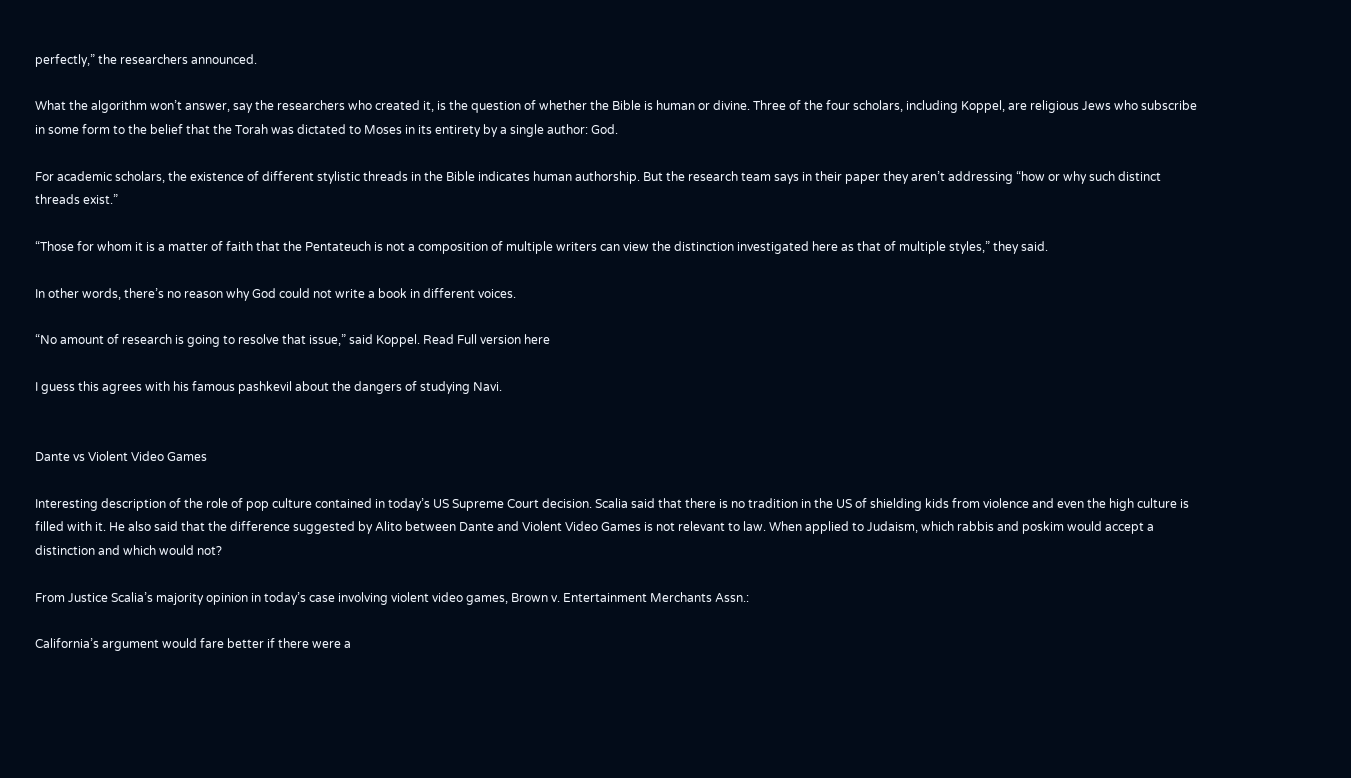perfectly,” the researchers announced.

What the algorithm won’t answer, say the researchers who created it, is the question of whether the Bible is human or divine. Three of the four scholars, including Koppel, are religious Jews who subscribe in some form to the belief that the Torah was dictated to Moses in its entirety by a single author: God.

For academic scholars, the existence of different stylistic threads in the Bible indicates human authorship. But the research team says in their paper they aren’t addressing “how or why such distinct threads exist.”

“Those for whom it is a matter of faith that the Pentateuch is not a composition of multiple writers can view the distinction investigated here as that of multiple styles,” they said.

In other words, there’s no reason why God could not write a book in different voices.

“No amount of research is going to resolve that issue,” said Koppel. Read Full version here

I guess this agrees with his famous pashkevil about the dangers of studying Navi.


Dante vs Violent Video Games

Interesting description of the role of pop culture contained in today’s US Supreme Court decision. Scalia said that there is no tradition in the US of shielding kids from violence and even the high culture is filled with it. He also said that the difference suggested by Alito between Dante and Violent Video Games is not relevant to law. When applied to Judaism, which rabbis and poskim would accept a distinction and which would not?

From Justice Scalia’s majority opinion in today’s case involving violent video games, Brown v. Entertainment Merchants Assn.:

California’s argument would fare better if there were a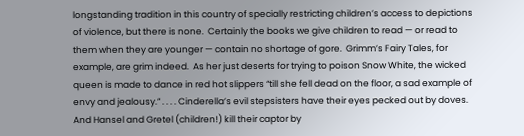longstanding tradition in this country of specially restricting children’s access to depictions of violence, but there is none.  Certainly the books we give children to read — or read to them when they are younger — contain no shortage of gore.  Grimm’s Fairy Tales, for example, are grim indeed.  As her just deserts for trying to poison Snow White, the wicked queen is made to dance in red hot slippers “till she fell dead on the floor, a sad example of envy and jealousy.” . . . . Cinderella’s evil stepsisters have their eyes pecked out by doves.  And Hansel and Gretel (children!) kill their captor by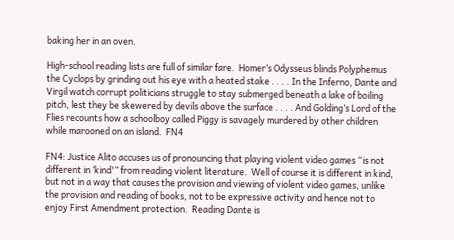baking her in an oven.

High-school reading lists are full of similar fare.  Homer’s Odysseus blinds Polyphemus the Cyclops by grinding out his eye with a heated stake . . . . In the Inferno, Dante and Virgil watch corrupt politicians struggle to stay submerged beneath a lake of boiling pitch, lest they be skewered by devils above the surface . . . . And Golding’s Lord of the Flies recounts how a schoolboy called Piggy is savagely murdered by other children while marooned on an island.  FN4

FN4: Justice Alito accuses us of pronouncing that playing violent video games “is not different in ‘kind'” from reading violent literature.  Well of course it is different in kind, but not in a way that causes the provision and viewing of violent video games, unlike the provision and reading of books, not to be expressive activity and hence not to enjoy First Amendment protection.  Reading Dante is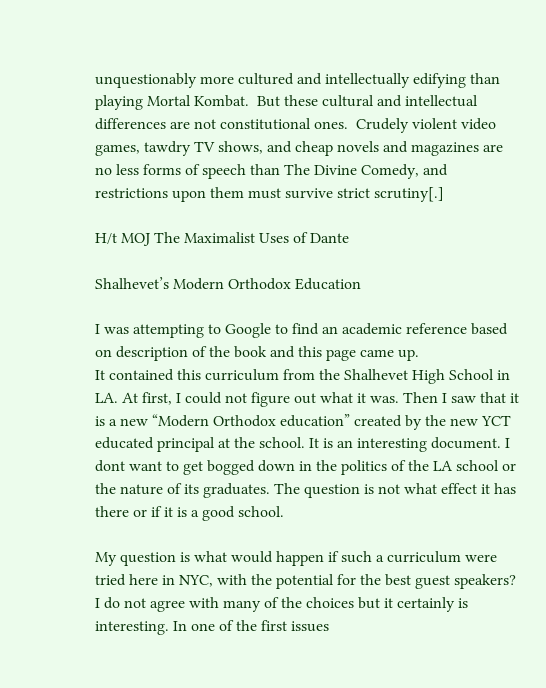unquestionably more cultured and intellectually edifying than playing Mortal Kombat.  But these cultural and intellectual differences are not constitutional ones.  Crudely violent video games, tawdry TV shows, and cheap novels and magazines are no less forms of speech than The Divine Comedy, and restrictions upon them must survive strict scrutiny[.]

H/t MOJ The Maximalist Uses of Dante

Shalhevet’s Modern Orthodox Education

I was attempting to Google to find an academic reference based on description of the book and this page came up.
It contained this curriculum from the Shalhevet High School in LA. At first, I could not figure out what it was. Then I saw that it is a new “Modern Orthodox education” created by the new YCT educated principal at the school. It is an interesting document. I dont want to get bogged down in the politics of the LA school or the nature of its graduates. The question is not what effect it has there or if it is a good school.

My question is what would happen if such a curriculum were tried here in NYC, with the potential for the best guest speakers? I do not agree with many of the choices but it certainly is interesting. In one of the first issues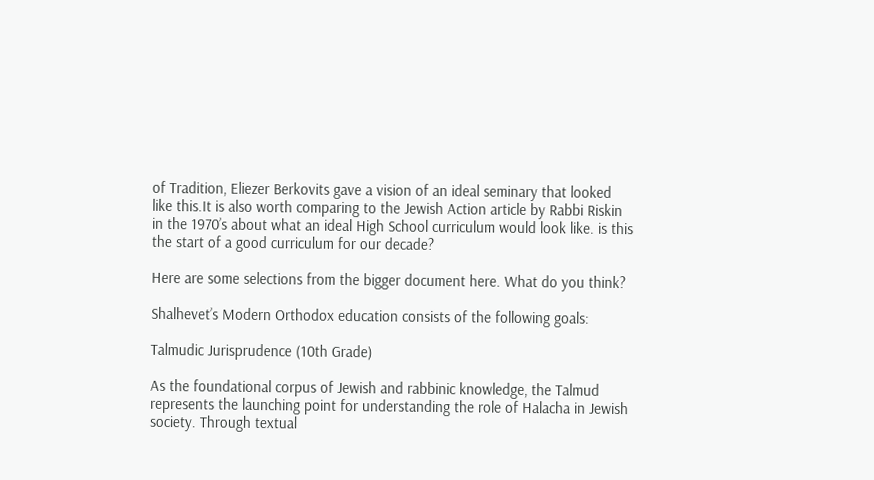of Tradition, Eliezer Berkovits gave a vision of an ideal seminary that looked like this.It is also worth comparing to the Jewish Action article by Rabbi Riskin in the 1970’s about what an ideal High School curriculum would look like. is this the start of a good curriculum for our decade?

Here are some selections from the bigger document here. What do you think?

Shalhevet’s Modern Orthodox education consists of the following goals:

Talmudic Jurisprudence (10th Grade)

As the foundational corpus of Jewish and rabbinic knowledge, the Talmud represents the launching point for understanding the role of Halacha in Jewish society. Through textual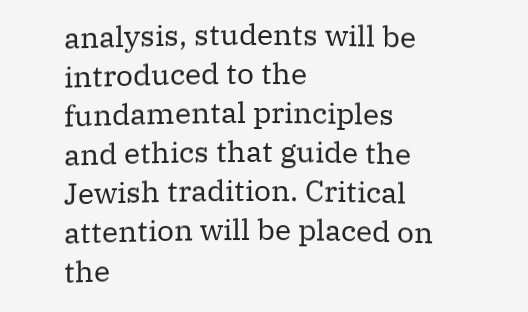analysis, students will be introduced to the fundamental principles and ethics that guide the Jewish tradition. Critical attention will be placed on the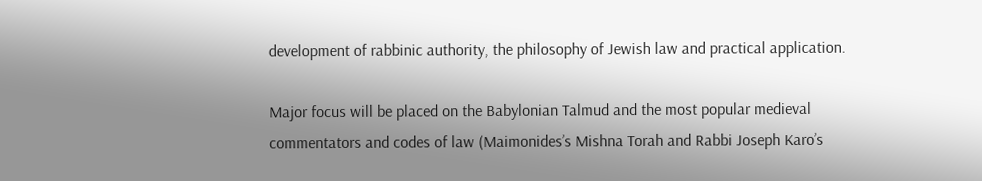development of rabbinic authority, the philosophy of Jewish law and practical application.

Major focus will be placed on the Babylonian Talmud and the most popular medieval commentators and codes of law (Maimonides’s Mishna Torah and Rabbi Joseph Karo’s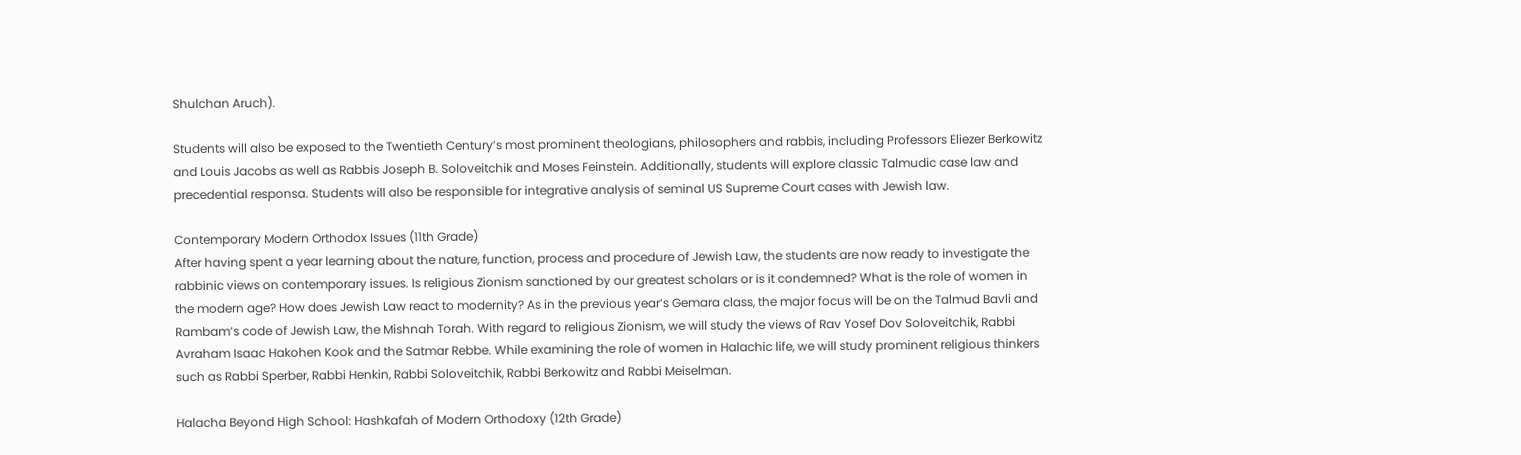Shulchan Aruch).

Students will also be exposed to the Twentieth Century’s most prominent theologians, philosophers and rabbis, including Professors Eliezer Berkowitz and Louis Jacobs as well as Rabbis Joseph B. Soloveitchik and Moses Feinstein. Additionally, students will explore classic Talmudic case law and precedential responsa. Students will also be responsible for integrative analysis of seminal US Supreme Court cases with Jewish law.

Contemporary Modern Orthodox Issues (11th Grade)
After having spent a year learning about the nature, function, process and procedure of Jewish Law, the students are now ready to investigate the rabbinic views on contemporary issues. Is religious Zionism sanctioned by our greatest scholars or is it condemned? What is the role of women in the modern age? How does Jewish Law react to modernity? As in the previous year’s Gemara class, the major focus will be on the Talmud Bavli and Rambam’s code of Jewish Law, the Mishnah Torah. With regard to religious Zionism, we will study the views of Rav Yosef Dov Soloveitchik, Rabbi Avraham Isaac Hakohen Kook and the Satmar Rebbe. While examining the role of women in Halachic life, we will study prominent religious thinkers such as Rabbi Sperber, Rabbi Henkin, Rabbi Soloveitchik, Rabbi Berkowitz and Rabbi Meiselman.

Halacha Beyond High School: Hashkafah of Modern Orthodoxy (12th Grade)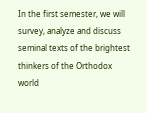In the first semester, we will survey, analyze and discuss seminal texts of the brightest thinkers of the Orthodox world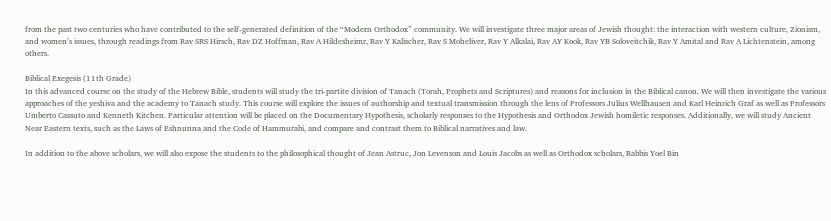from the past two centuries who have contributed to the self-generated definition of the “Modern Orthodox” community. We will investigate three major areas of Jewish thought: the interaction with western culture, Zionism, and women’s issues, through readings from Rav SRS Hirsch, Rav DZ Hoffman, Rav A Hildesheimr, Rav Y Kalischer, Rav S Moheliver, Rav Y Alkalai, Rav AY Kook, Rav YB Soloveitchik, Rav Y Amital and Rav A Lichtenstein, among others.

Biblical Exegesis (11th Grade)
In this advanced course on the study of the Hebrew Bible, students will study the tri-partite division of Tanach (Torah, Prophets and Scriptures) and reasons for inclusion in the Biblical canon. We will then investigate the various approaches of the yeshiva and the academy to Tanach study. This course will explore the issues of authorship and textual transmission through the lens of Professors Julius Wellhausen and Karl Heinrich Graf as well as Professors Umberto Cassuto and Kenneth Kitchen. Particular attention will be placed on the Documentary Hypothesis, scholarly responses to the Hypothesis and Orthodox Jewish homiletic responses. Additionally, we will study Ancient Near Eastern texts, such as the Laws of Eshnunna and the Code of Hammurabi, and compare and contrast them to Biblical narratives and law.

In addition to the above scholars, we will also expose the students to the philosophical thought of Jean Astruc, Jon Levenson and Louis Jacobs as well as Orthodox scholars, Rabbis Yoel Bin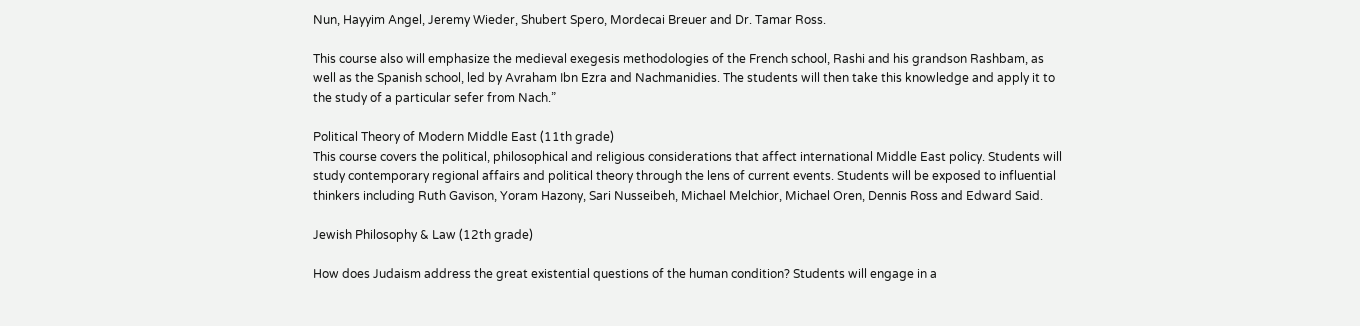Nun, Hayyim Angel, Jeremy Wieder, Shubert Spero, Mordecai Breuer and Dr. Tamar Ross.

This course also will emphasize the medieval exegesis methodologies of the French school, Rashi and his grandson Rashbam, as well as the Spanish school, led by Avraham Ibn Ezra and Nachmanidies. The students will then take this knowledge and apply it to the study of a particular sefer from Nach.”

Political Theory of Modern Middle East (11th grade)
This course covers the political, philosophical and religious considerations that affect international Middle East policy. Students will study contemporary regional affairs and political theory through the lens of current events. Students will be exposed to influential thinkers including Ruth Gavison, Yoram Hazony, Sari Nusseibeh, Michael Melchior, Michael Oren, Dennis Ross and Edward Said.

Jewish Philosophy & Law (12th grade)

How does Judaism address the great existential questions of the human condition? Students will engage in a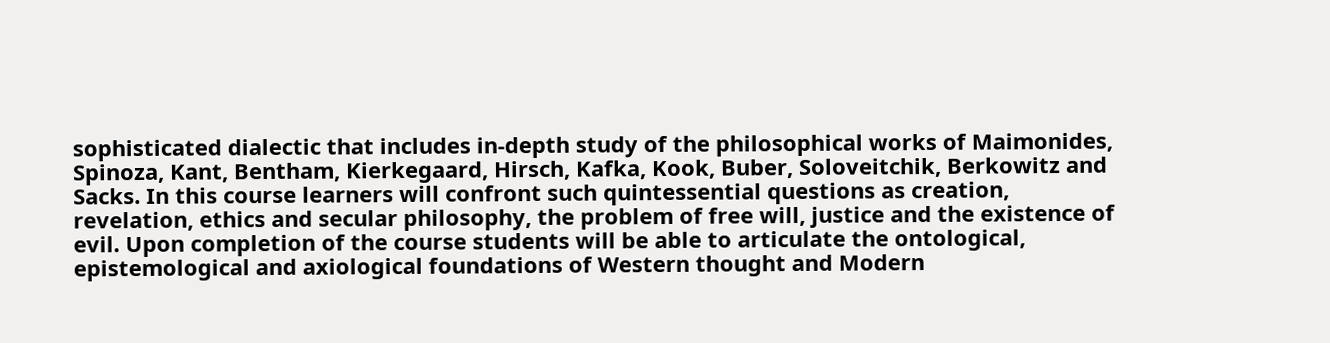sophisticated dialectic that includes in-depth study of the philosophical works of Maimonides, Spinoza, Kant, Bentham, Kierkegaard, Hirsch, Kafka, Kook, Buber, Soloveitchik, Berkowitz and Sacks. In this course learners will confront such quintessential questions as creation, revelation, ethics and secular philosophy, the problem of free will, justice and the existence of evil. Upon completion of the course students will be able to articulate the ontological, epistemological and axiological foundations of Western thought and Modern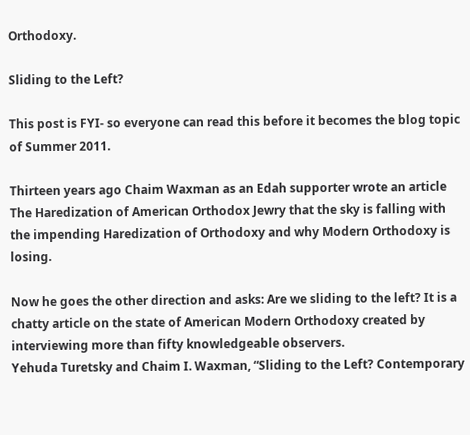Orthodoxy.

Sliding to the Left?

This post is FYI- so everyone can read this before it becomes the blog topic of Summer 2011.

Thirteen years ago Chaim Waxman as an Edah supporter wrote an article The Haredization of American Orthodox Jewry that the sky is falling with the impending Haredization of Orthodoxy and why Modern Orthodoxy is losing.

Now he goes the other direction and asks: Are we sliding to the left? It is a chatty article on the state of American Modern Orthodoxy created by interviewing more than fifty knowledgeable observers.
Yehuda Turetsky and Chaim I. Waxman, “Sliding to the Left? Contemporary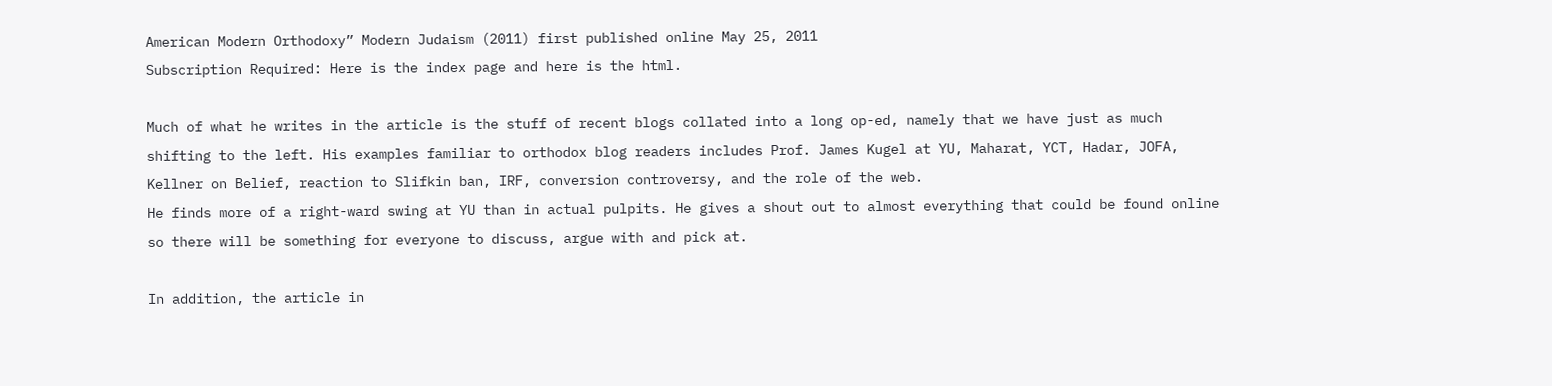American Modern Orthodoxy” Modern Judaism (2011) first published online May 25, 2011
Subscription Required: Here is the index page and here is the html.

Much of what he writes in the article is the stuff of recent blogs collated into a long op-ed, namely that we have just as much shifting to the left. His examples familiar to orthodox blog readers includes Prof. James Kugel at YU, Maharat, YCT, Hadar, JOFA, Kellner on Belief, reaction to Slifkin ban, IRF, conversion controversy, and the role of the web.
He finds more of a right-ward swing at YU than in actual pulpits. He gives a shout out to almost everything that could be found online so there will be something for everyone to discuss, argue with and pick at.

In addition, the article in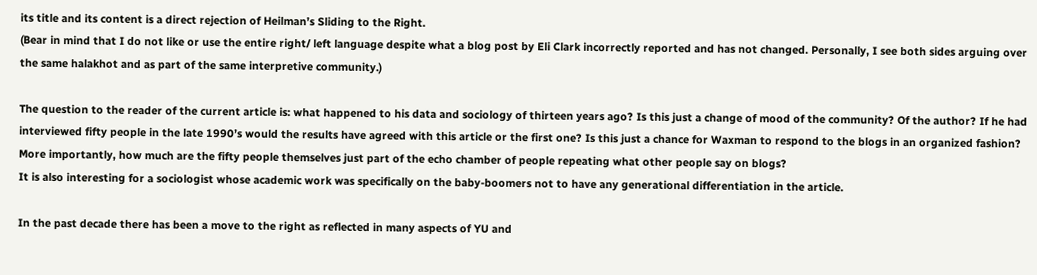its title and its content is a direct rejection of Heilman’s Sliding to the Right.
(Bear in mind that I do not like or use the entire right/ left language despite what a blog post by Eli Clark incorrectly reported and has not changed. Personally, I see both sides arguing over the same halakhot and as part of the same interpretive community.)

The question to the reader of the current article is: what happened to his data and sociology of thirteen years ago? Is this just a change of mood of the community? Of the author? If he had interviewed fifty people in the late 1990’s would the results have agreed with this article or the first one? Is this just a chance for Waxman to respond to the blogs in an organized fashion? More importantly, how much are the fifty people themselves just part of the echo chamber of people repeating what other people say on blogs?
It is also interesting for a sociologist whose academic work was specifically on the baby-boomers not to have any generational differentiation in the article.

In the past decade there has been a move to the right as reflected in many aspects of YU and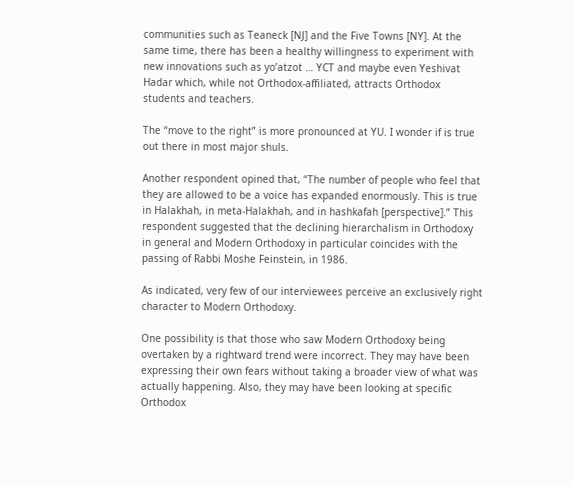communities such as Teaneck [NJ] and the Five Towns [NY]. At the same time, there has been a healthy willingness to experiment with new innovations such as yo’atzot … YCT and maybe even Yeshivat Hadar which, while not Orthodox-affiliated, attracts Orthodox students and teachers.

The “move to the right” is more pronounced at YU. I wonder if is true out there in most major shuls.

Another respondent opined that, “The number of people who feel that they are allowed to be a voice has expanded enormously. This is true in Halakhah, in meta-Halakhah, and in hashkafah [perspective].” This respondent suggested that the declining hierarchalism in Orthodoxy in general and Modern Orthodoxy in particular coincides with the passing of Rabbi Moshe Feinstein, in 1986.

As indicated, very few of our interviewees perceive an exclusively right character to Modern Orthodoxy.

One possibility is that those who saw Modern Orthodoxy being overtaken by a rightward trend were incorrect. They may have been expressing their own fears without taking a broader view of what was actually happening. Also, they may have been looking at specific Orthodox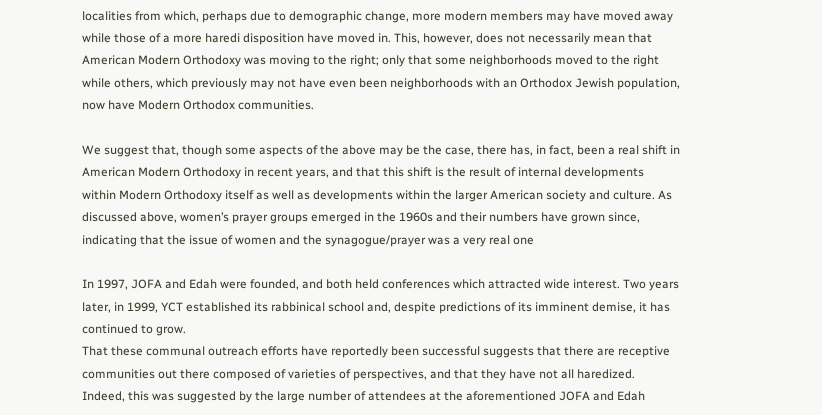localities from which, perhaps due to demographic change, more modern members may have moved away while those of a more haredi disposition have moved in. This, however, does not necessarily mean that American Modern Orthodoxy was moving to the right; only that some neighborhoods moved to the right while others, which previously may not have even been neighborhoods with an Orthodox Jewish population, now have Modern Orthodox communities.

We suggest that, though some aspects of the above may be the case, there has, in fact, been a real shift in American Modern Orthodoxy in recent years, and that this shift is the result of internal developments within Modern Orthodoxy itself as well as developments within the larger American society and culture. As discussed above, women’s prayer groups emerged in the 1960s and their numbers have grown since, indicating that the issue of women and the synagogue/prayer was a very real one

In 1997, JOFA and Edah were founded, and both held conferences which attracted wide interest. Two years later, in 1999, YCT established its rabbinical school and, despite predictions of its imminent demise, it has continued to grow.
That these communal outreach efforts have reportedly been successful suggests that there are receptive communities out there composed of varieties of perspectives, and that they have not all haredized. Indeed, this was suggested by the large number of attendees at the aforementioned JOFA and Edah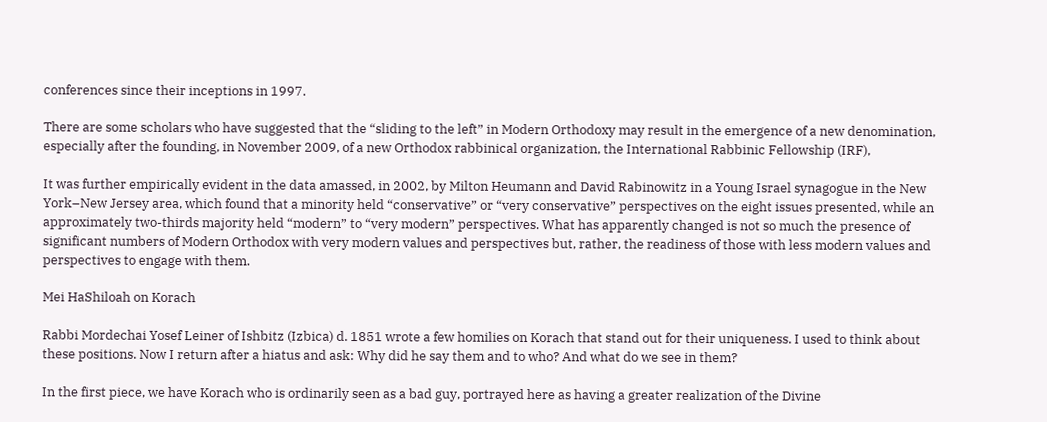conferences since their inceptions in 1997.

There are some scholars who have suggested that the “sliding to the left” in Modern Orthodoxy may result in the emergence of a new denomination, especially after the founding, in November 2009, of a new Orthodox rabbinical organization, the International Rabbinic Fellowship (IRF),

It was further empirically evident in the data amassed, in 2002, by Milton Heumann and David Rabinowitz in a Young Israel synagogue in the New York–New Jersey area, which found that a minority held “conservative” or “very conservative” perspectives on the eight issues presented, while an approximately two-thirds majority held “modern” to “very modern” perspectives. What has apparently changed is not so much the presence of significant numbers of Modern Orthodox with very modern values and perspectives but, rather, the readiness of those with less modern values and perspectives to engage with them.

Mei HaShiloah on Korach

Rabbi Mordechai Yosef Leiner of Ishbitz (Izbica) d. 1851 wrote a few homilies on Korach that stand out for their uniqueness. I used to think about these positions. Now I return after a hiatus and ask: Why did he say them and to who? And what do we see in them?

In the first piece, we have Korach who is ordinarily seen as a bad guy, portrayed here as having a greater realization of the Divine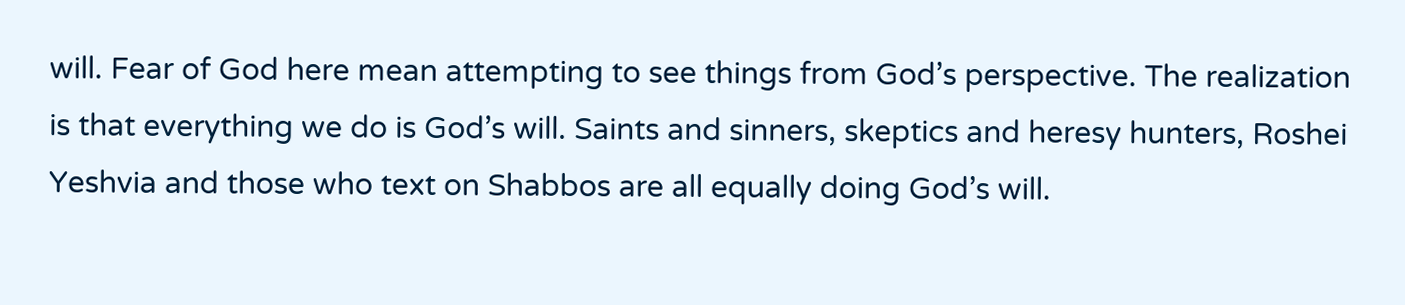will. Fear of God here mean attempting to see things from God’s perspective. The realization is that everything we do is God’s will. Saints and sinners, skeptics and heresy hunters, Roshei Yeshvia and those who text on Shabbos are all equally doing God’s will.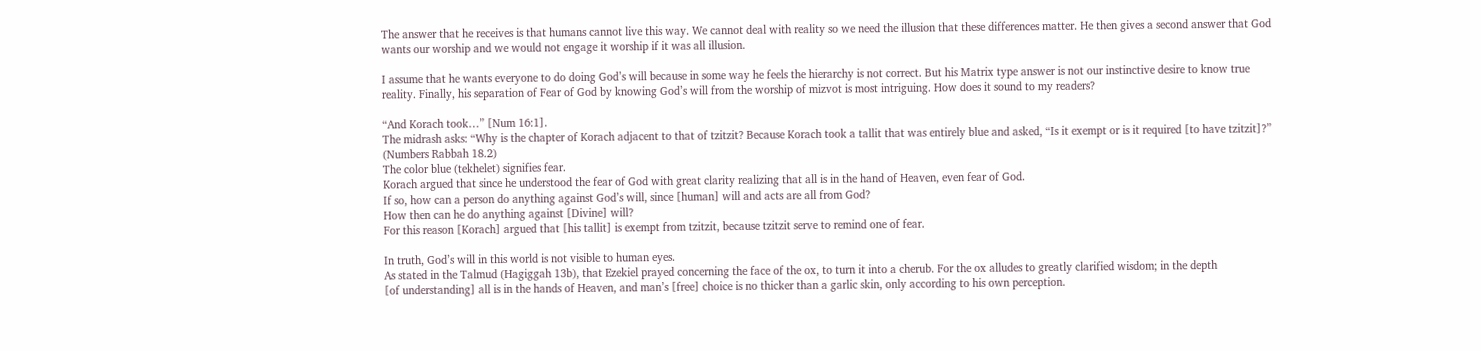The answer that he receives is that humans cannot live this way. We cannot deal with reality so we need the illusion that these differences matter. He then gives a second answer that God wants our worship and we would not engage it worship if it was all illusion.

I assume that he wants everyone to do doing God’s will because in some way he feels the hierarchy is not correct. But his Matrix type answer is not our instinctive desire to know true reality. Finally, his separation of Fear of God by knowing God’s will from the worship of mizvot is most intriguing. How does it sound to my readers?

“And Korach took…” [Num 16:1].
The midrash asks: “Why is the chapter of Korach adjacent to that of tzitzit? Because Korach took a tallit that was entirely blue and asked, “Is it exempt or is it required [to have tzitzit]?” (Numbers Rabbah 18.2)
The color blue (tekhelet) signifies fear.
Korach argued that since he understood the fear of God with great clarity realizing that all is in the hand of Heaven, even fear of God.
If so, how can a person do anything against God’s will, since [human] will and acts are all from God?
How then can he do anything against [Divine] will?
For this reason [Korach] argued that [his tallit] is exempt from tzitzit, because tzitzit serve to remind one of fear.

In truth, God’s will in this world is not visible to human eyes.
As stated in the Talmud (Hagiggah 13b), that Ezekiel prayed concerning the face of the ox, to turn it into a cherub. For the ox alludes to greatly clarified wisdom; in the depth
[of understanding] all is in the hands of Heaven, and man’s [free] choice is no thicker than a garlic skin, only according to his own perception.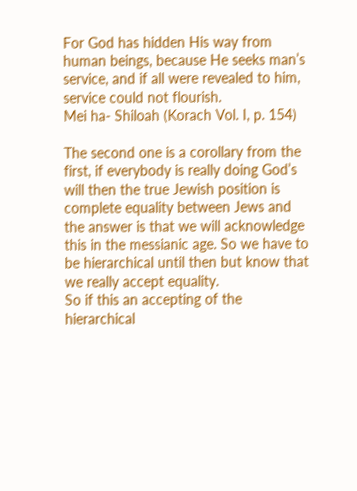For God has hidden His way from human beings, because He seeks man’s service, and if all were revealed to him, service could not flourish.
Mei ha- Shiloah (Korach Vol. I, p. 154)

The second one is a corollary from the first, if everybody is really doing God’s will then the true Jewish position is complete equality between Jews and the answer is that we will acknowledge this in the messianic age. So we have to be hierarchical until then but know that we really accept equality.
So if this an accepting of the hierarchical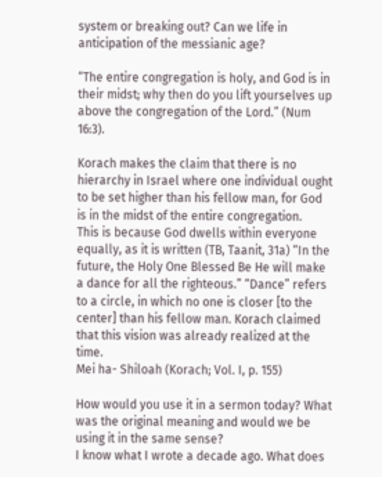system or breaking out? Can we life in anticipation of the messianic age?

“The entire congregation is holy, and God is in their midst; why then do you lift yourselves up above the congregation of the Lord.” (Num 16:3).

Korach makes the claim that there is no hierarchy in Israel where one individual ought to be set higher than his fellow man, for God is in the midst of the entire congregation.
This is because God dwells within everyone equally, as it is written (TB, Taanit, 31a) “In the future, the Holy One Blessed Be He will make a dance for all the righteous.” “Dance” refers to a circle, in which no one is closer [to the center] than his fellow man. Korach claimed that this vision was already realized at the time.
Mei ha- Shiloah (Korach; Vol. I, p. 155)

How would you use it in a sermon today? What was the original meaning and would we be using it in the same sense?
I know what I wrote a decade ago. What does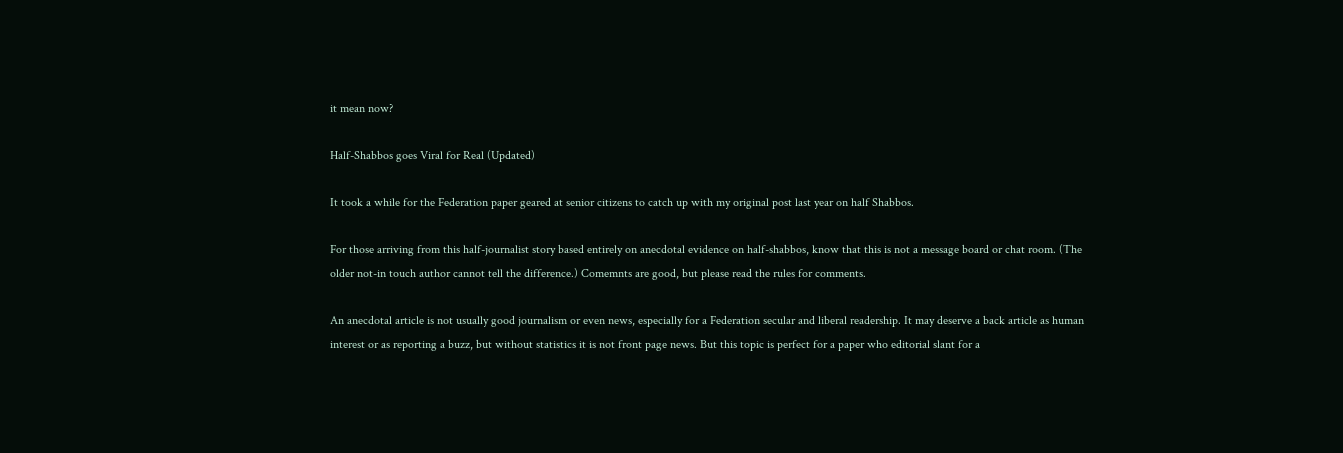it mean now?

Half-Shabbos goes Viral for Real (Updated)

It took a while for the Federation paper geared at senior citizens to catch up with my original post last year on half Shabbos.

For those arriving from this half-journalist story based entirely on anecdotal evidence on half-shabbos, know that this is not a message board or chat room. (The older not-in touch author cannot tell the difference.) Comemnts are good, but please read the rules for comments.

An anecdotal article is not usually good journalism or even news, especially for a Federation secular and liberal readership. It may deserve a back article as human interest or as reporting a buzz, but without statistics it is not front page news. But this topic is perfect for a paper who editorial slant for a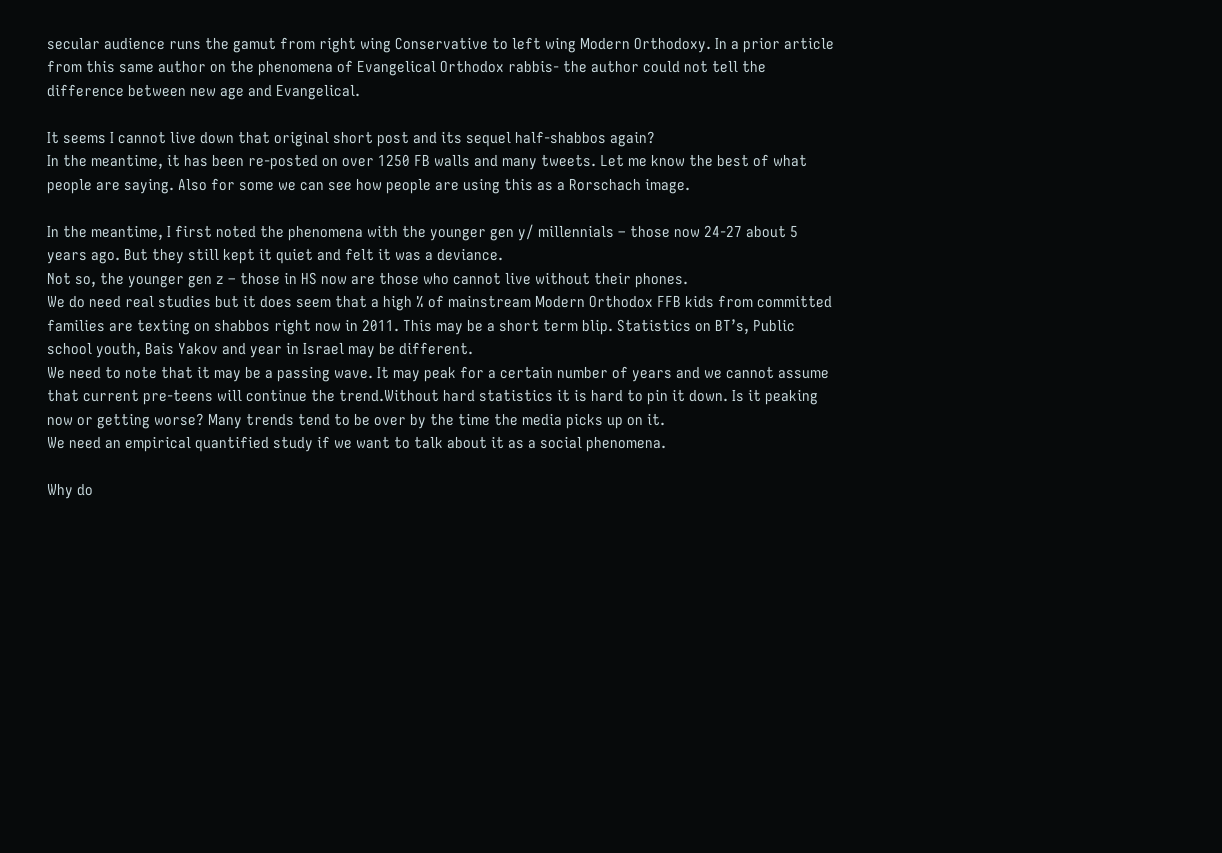secular audience runs the gamut from right wing Conservative to left wing Modern Orthodoxy. In a prior article from this same author on the phenomena of Evangelical Orthodox rabbis- the author could not tell the difference between new age and Evangelical.

It seems I cannot live down that original short post and its sequel half-shabbos again?
In the meantime, it has been re-posted on over 1250 FB walls and many tweets. Let me know the best of what people are saying. Also for some we can see how people are using this as a Rorschach image.

In the meantime, I first noted the phenomena with the younger gen y/ millennials – those now 24-27 about 5 years ago. But they still kept it quiet and felt it was a deviance.
Not so, the younger gen z – those in HS now are those who cannot live without their phones.
We do need real studies but it does seem that a high % of mainstream Modern Orthodox FFB kids from committed families are texting on shabbos right now in 2011. This may be a short term blip. Statistics on BT’s, Public school youth, Bais Yakov and year in Israel may be different.
We need to note that it may be a passing wave. It may peak for a certain number of years and we cannot assume that current pre-teens will continue the trend.Without hard statistics it is hard to pin it down. Is it peaking now or getting worse? Many trends tend to be over by the time the media picks up on it.
We need an empirical quantified study if we want to talk about it as a social phenomena.

Why do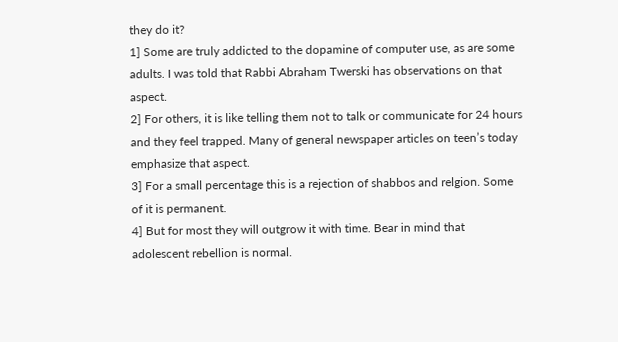they do it?
1] Some are truly addicted to the dopamine of computer use, as are some adults. I was told that Rabbi Abraham Twerski has observations on that aspect.
2] For others, it is like telling them not to talk or communicate for 24 hours and they feel trapped. Many of general newspaper articles on teen’s today emphasize that aspect.
3] For a small percentage this is a rejection of shabbos and relgion. Some of it is permanent.
4] But for most they will outgrow it with time. Bear in mind that adolescent rebellion is normal.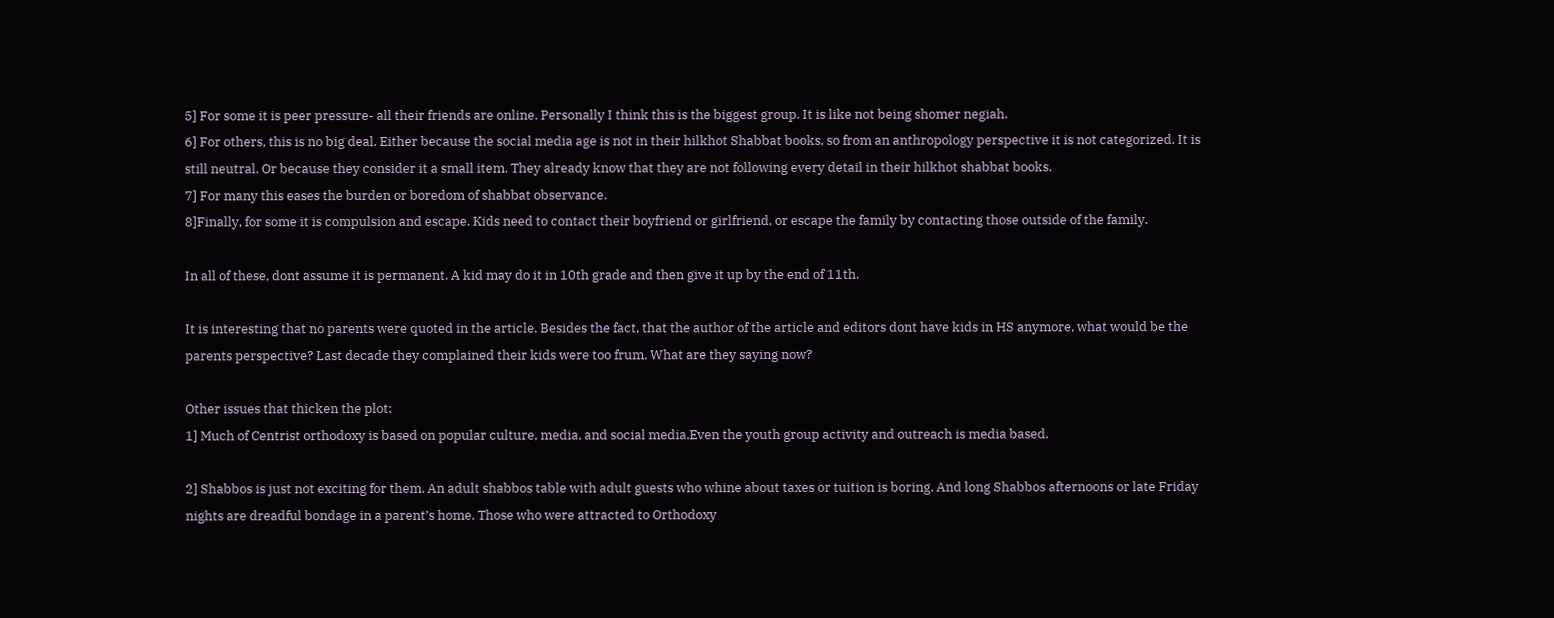5] For some it is peer pressure- all their friends are online. Personally I think this is the biggest group. It is like not being shomer negiah.
6] For others, this is no big deal. Either because the social media age is not in their hilkhot Shabbat books, so from an anthropology perspective it is not categorized. It is still neutral. Or because they consider it a small item. They already know that they are not following every detail in their hilkhot shabbat books.
7] For many this eases the burden or boredom of shabbat observance.
8]Finally, for some it is compulsion and escape. Kids need to contact their boyfriend or girlfriend, or escape the family by contacting those outside of the family.

In all of these, dont assume it is permanent. A kid may do it in 10th grade and then give it up by the end of 11th.

It is interesting that no parents were quoted in the article. Besides the fact, that the author of the article and editors dont have kids in HS anymore, what would be the parents perspective? Last decade they complained their kids were too frum. What are they saying now?

Other issues that thicken the plot:
1] Much of Centrist orthodoxy is based on popular culture, media, and social media.Even the youth group activity and outreach is media based.

2] Shabbos is just not exciting for them. An adult shabbos table with adult guests who whine about taxes or tuition is boring. And long Shabbos afternoons or late Friday nights are dreadful bondage in a parent’s home. Those who were attracted to Orthodoxy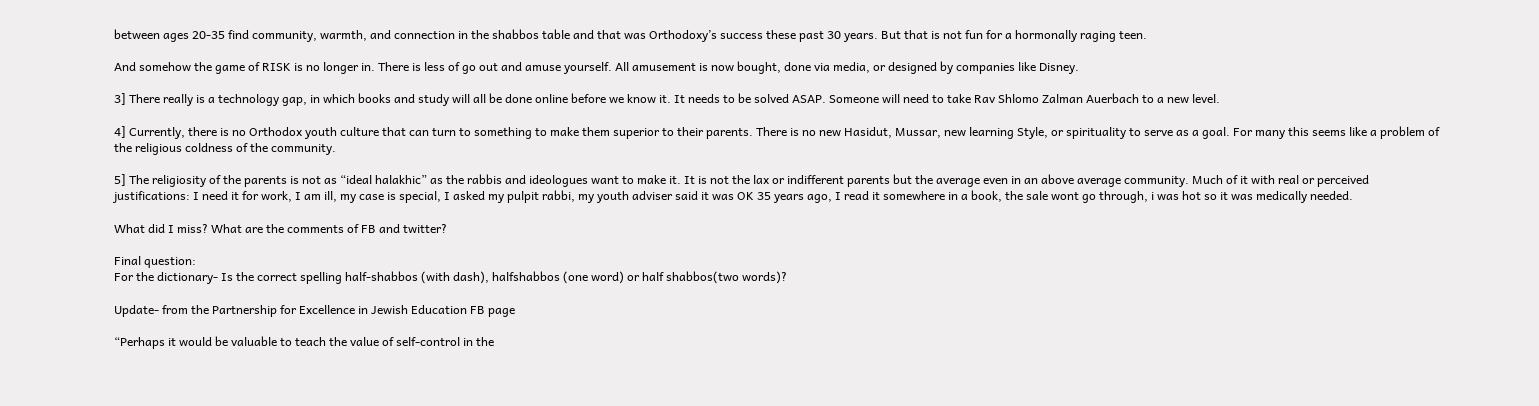between ages 20-35 find community, warmth, and connection in the shabbos table and that was Orthodoxy’s success these past 30 years. But that is not fun for a hormonally raging teen.

And somehow the game of RISK is no longer in. There is less of go out and amuse yourself. All amusement is now bought, done via media, or designed by companies like Disney.

3] There really is a technology gap, in which books and study will all be done online before we know it. It needs to be solved ASAP. Someone will need to take Rav Shlomo Zalman Auerbach to a new level.

4] Currently, there is no Orthodox youth culture that can turn to something to make them superior to their parents. There is no new Hasidut, Mussar, new learning Style, or spirituality to serve as a goal. For many this seems like a problem of the religious coldness of the community.

5] The religiosity of the parents is not as “ideal halakhic” as the rabbis and ideologues want to make it. It is not the lax or indifferent parents but the average even in an above average community. Much of it with real or perceived justifications: I need it for work, I am ill, my case is special, I asked my pulpit rabbi, my youth adviser said it was OK 35 years ago, I read it somewhere in a book, the sale wont go through, i was hot so it was medically needed.

What did I miss? What are the comments of FB and twitter?

Final question:
For the dictionary- Is the correct spelling half-shabbos (with dash), halfshabbos (one word) or half shabbos(two words)?

Update- from the Partnership for Excellence in Jewish Education FB page

“Perhaps it would be valuable to teach the value of self-control in the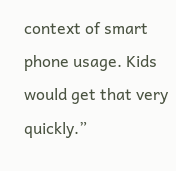context of smart phone usage. Kids would get that very quickly.”